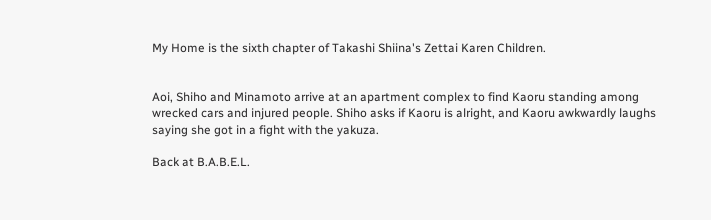My Home is the sixth chapter of Takashi Shiina's Zettai Karen Children.


Aoi, Shiho and Minamoto arrive at an apartment complex to find Kaoru standing among wrecked cars and injured people. Shiho asks if Kaoru is alright, and Kaoru awkwardly laughs saying she got in a fight with the yakuza.

Back at B.A.B.E.L.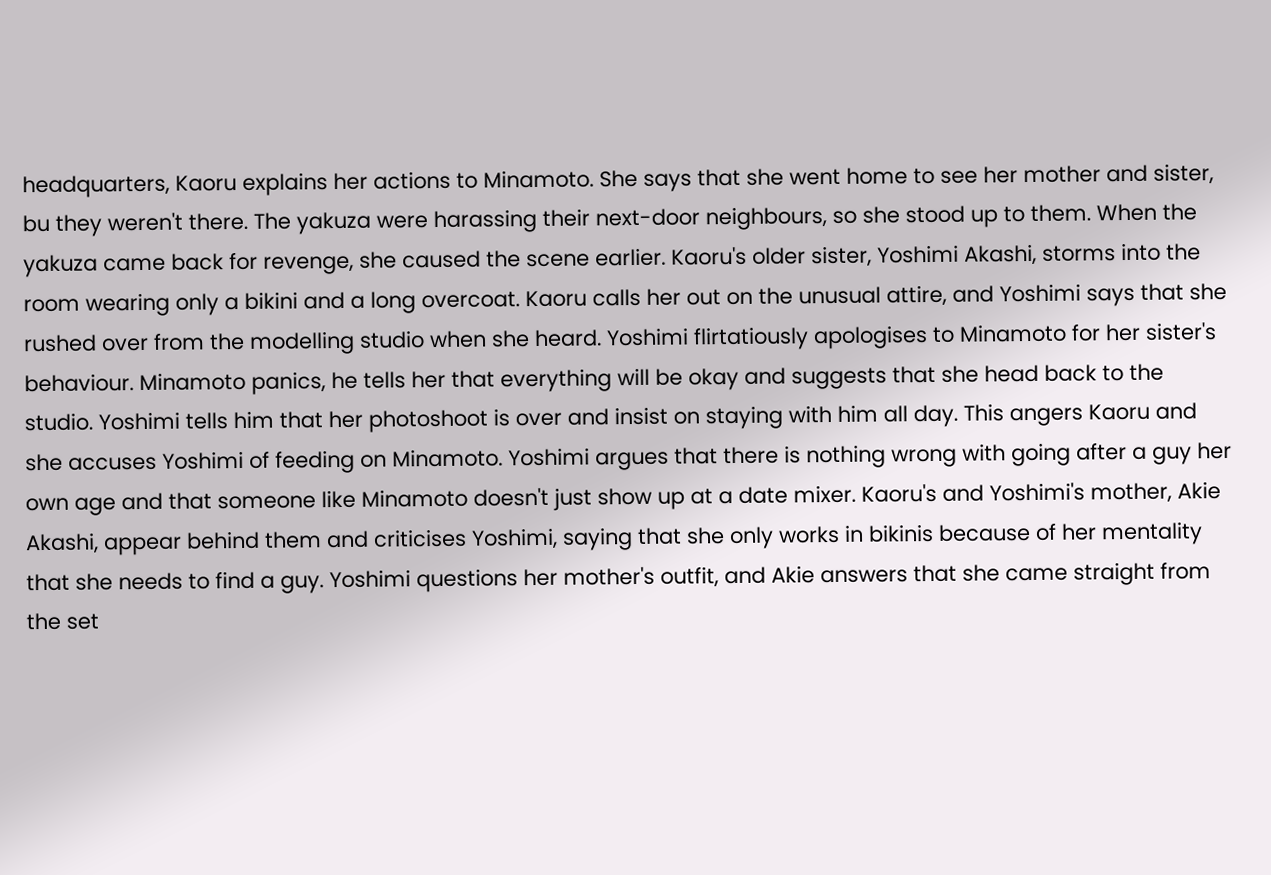headquarters, Kaoru explains her actions to Minamoto. She says that she went home to see her mother and sister, bu they weren't there. The yakuza were harassing their next-door neighbours, so she stood up to them. When the yakuza came back for revenge, she caused the scene earlier. Kaoru's older sister, Yoshimi Akashi, storms into the room wearing only a bikini and a long overcoat. Kaoru calls her out on the unusual attire, and Yoshimi says that she rushed over from the modelling studio when she heard. Yoshimi flirtatiously apologises to Minamoto for her sister's behaviour. Minamoto panics, he tells her that everything will be okay and suggests that she head back to the studio. Yoshimi tells him that her photoshoot is over and insist on staying with him all day. This angers Kaoru and she accuses Yoshimi of feeding on Minamoto. Yoshimi argues that there is nothing wrong with going after a guy her own age and that someone like Minamoto doesn't just show up at a date mixer. Kaoru's and Yoshimi's mother, Akie Akashi, appear behind them and criticises Yoshimi, saying that she only works in bikinis because of her mentality that she needs to find a guy. Yoshimi questions her mother's outfit, and Akie answers that she came straight from the set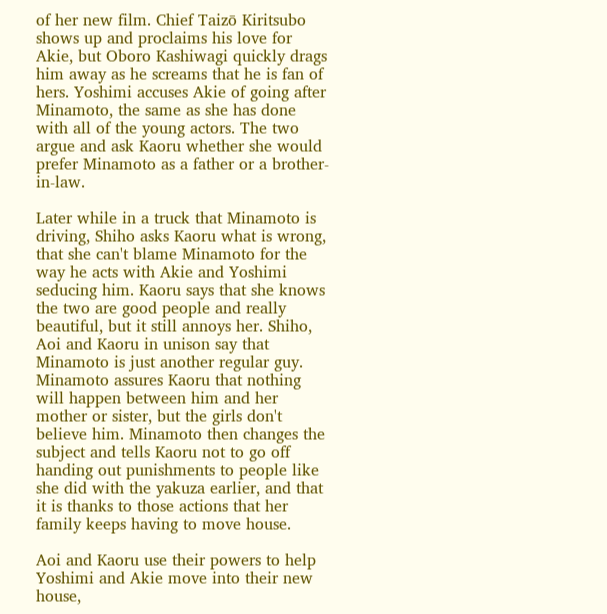of her new film. Chief Taizō Kiritsubo shows up and proclaims his love for Akie, but Oboro Kashiwagi quickly drags him away as he screams that he is fan of hers. Yoshimi accuses Akie of going after Minamoto, the same as she has done with all of the young actors. The two argue and ask Kaoru whether she would prefer Minamoto as a father or a brother-in-law.

Later while in a truck that Minamoto is driving, Shiho asks Kaoru what is wrong, that she can't blame Minamoto for the way he acts with Akie and Yoshimi seducing him. Kaoru says that she knows the two are good people and really beautiful, but it still annoys her. Shiho, Aoi and Kaoru in unison say that Minamoto is just another regular guy. Minamoto assures Kaoru that nothing will happen between him and her mother or sister, but the girls don't believe him. Minamoto then changes the subject and tells Kaoru not to go off handing out punishments to people like she did with the yakuza earlier, and that it is thanks to those actions that her family keeps having to move house.

Aoi and Kaoru use their powers to help Yoshimi and Akie move into their new house,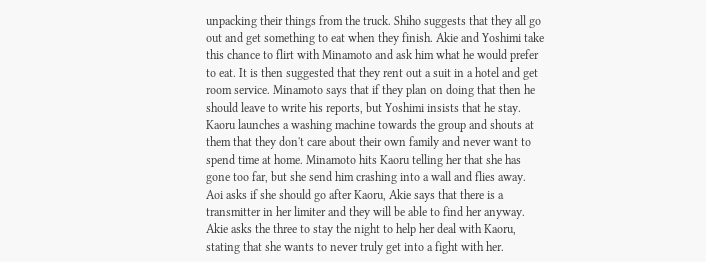unpacking their things from the truck. Shiho suggests that they all go out and get something to eat when they finish. Akie and Yoshimi take this chance to flirt with Minamoto and ask him what he would prefer to eat. It is then suggested that they rent out a suit in a hotel and get room service. Minamoto says that if they plan on doing that then he should leave to write his reports, but Yoshimi insists that he stay. Kaoru launches a washing machine towards the group and shouts at them that they don't care about their own family and never want to spend time at home. Minamoto hits Kaoru telling her that she has gone too far, but she send him crashing into a wall and flies away. Aoi asks if she should go after Kaoru, Akie says that there is a transmitter in her limiter and they will be able to find her anyway. Akie asks the three to stay the night to help her deal with Kaoru, stating that she wants to never truly get into a fight with her.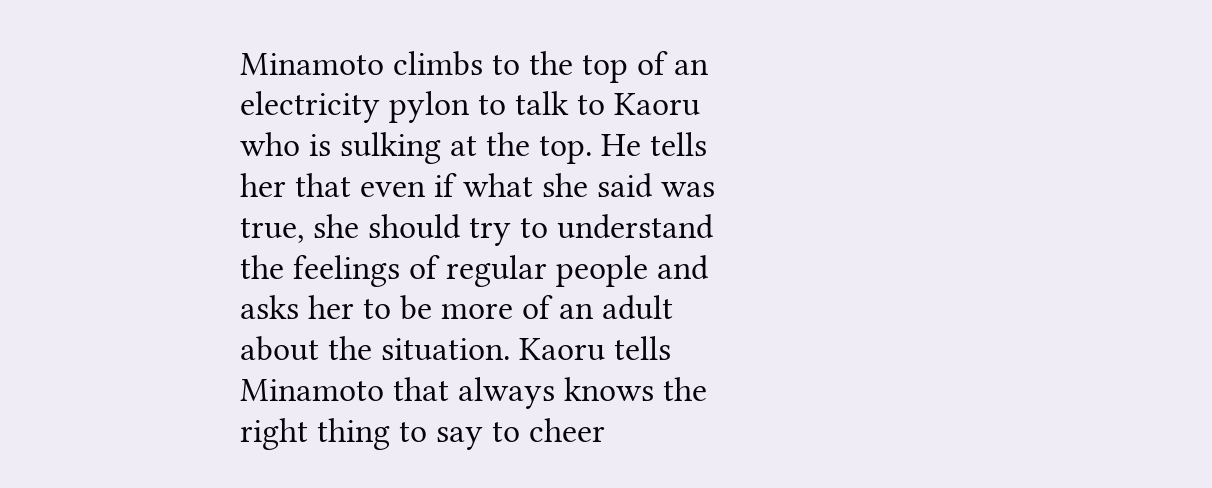Minamoto climbs to the top of an electricity pylon to talk to Kaoru who is sulking at the top. He tells her that even if what she said was true, she should try to understand the feelings of regular people and asks her to be more of an adult about the situation. Kaoru tells Minamoto that always knows the right thing to say to cheer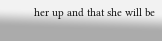her up and that she will be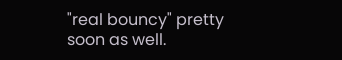"real bouncy" pretty soon as well.